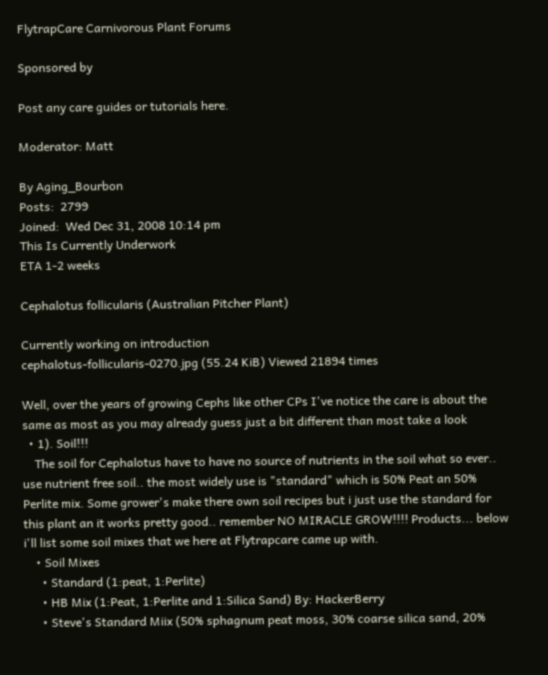FlytrapCare Carnivorous Plant Forums

Sponsored by

Post any care guides or tutorials here.

Moderator: Matt

By Aging_Bourbon
Posts:  2799
Joined:  Wed Dec 31, 2008 10:14 pm
This Is Currently Underwork
ETA 1-2 weeks

Cephalotus follicularis (Australian Pitcher Plant)

Currently working on introduction
cephalotus-follicularis-0270.jpg (55.24 KiB) Viewed 21894 times

Well, over the years of growing Cephs like other CPs I've notice the care is about the same as most as you may already guess just a bit different than most take a look
  • 1). Soil!!!
    The soil for Cephalotus have to have no source of nutrients in the soil what so ever.. use nutrient free soil.. the most widely use is "standard" which is 50% Peat an 50% Perlite mix. Some grower's make there own soil recipes but i just use the standard for this plant an it works pretty good.. remember NO MIRACLE GROW!!!! Products... below i'll list some soil mixes that we here at Flytrapcare came up with.
    • Soil Mixes
      • Standard (1:peat, 1:Perlite)
      • HB Mix (1:Peat, 1:Perlite and 1:Silica Sand) By: HackerBerry
      • Steve's Standard Miix (50% sphagnum peat moss, 30% coarse silica sand, 20%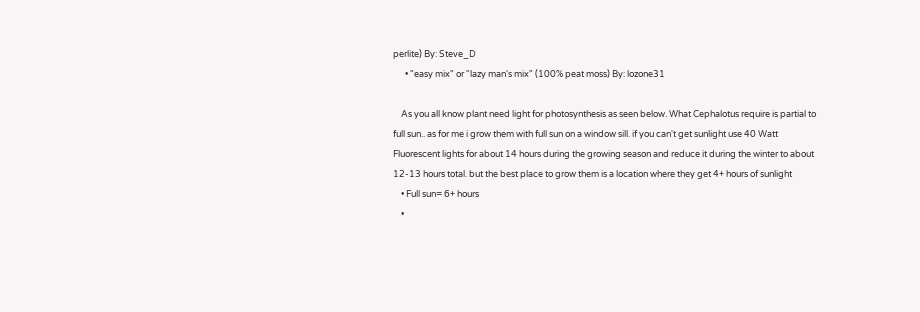perlite) By: Steve_D
      • "easy mix" or "lazy man's mix" (100% peat moss) By: lozone31

    As you all know plant need light for photosynthesis as seen below. What Cephalotus require is partial to full sun.. as for me i grow them with full sun on a window sill. if you can't get sunlight use 40 Watt Fluorescent lights for about 14 hours during the growing season and reduce it during the winter to about 12-13 hours total. but the best place to grow them is a location where they get 4+ hours of sunlight
    • Full sun= 6+ hours
    •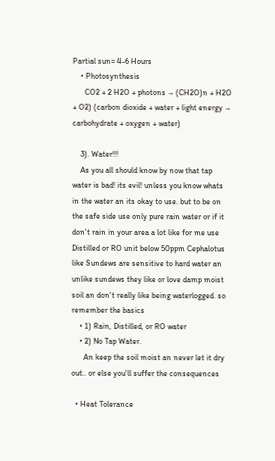Partial sun= 4-6 Hours
    • Photosynthesis
      CO2 + 2 H2O + photons → (CH2O)n + H2O + O2) (carbon dioxide + water + light energy → carbohydrate + oxygen + water)

    3). Water!!!
    As you all should know by now that tap water is bad! its evil! unless you know whats in the water an its okay to use. but to be on the safe side use only pure rain water or if it don't rain in your area a lot like for me use Distilled or RO unit below 50ppm Cephalotus like Sundews are sensitive to hard water an unlike sundews they like or love damp moist soil an don't really like being waterlogged. so remember the basics
    • 1) Rain, Distilled, or RO water
    • 2) No Tap Water.
      An keep the soil moist an never let it dry out.. or else you'll suffer the consequences

  • Heat Tolerance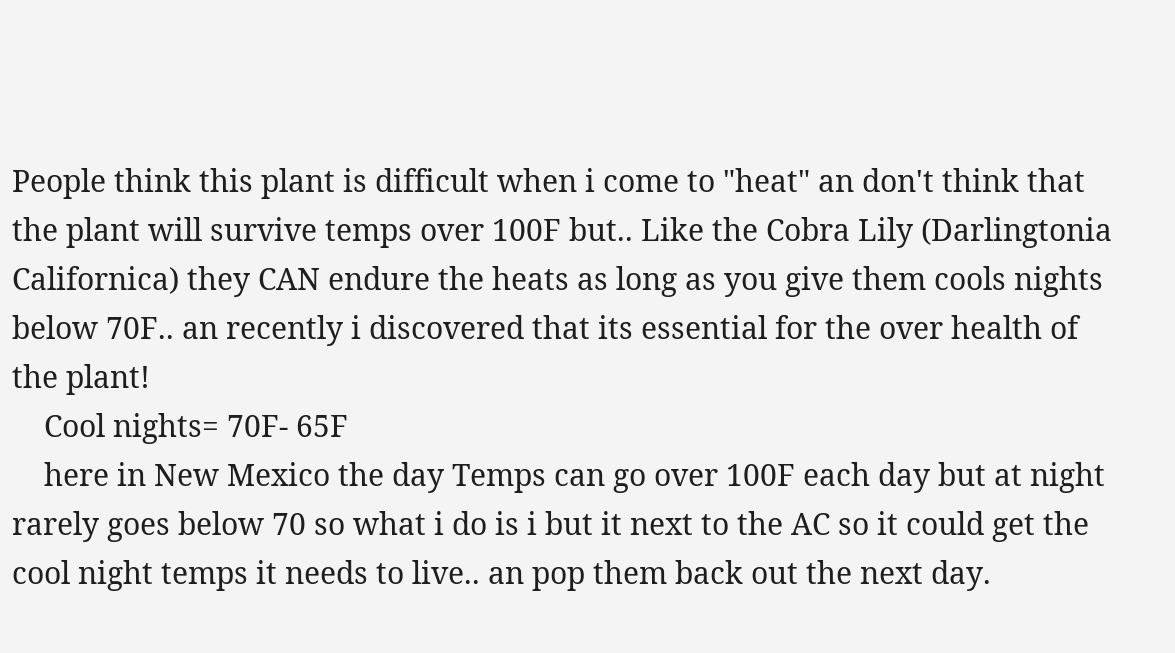People think this plant is difficult when i come to "heat" an don't think that the plant will survive temps over 100F but.. Like the Cobra Lily (Darlingtonia Californica) they CAN endure the heats as long as you give them cools nights below 70F.. an recently i discovered that its essential for the over health of the plant!
    Cool nights= 70F- 65F
    here in New Mexico the day Temps can go over 100F each day but at night rarely goes below 70 so what i do is i but it next to the AC so it could get the cool night temps it needs to live.. an pop them back out the next day.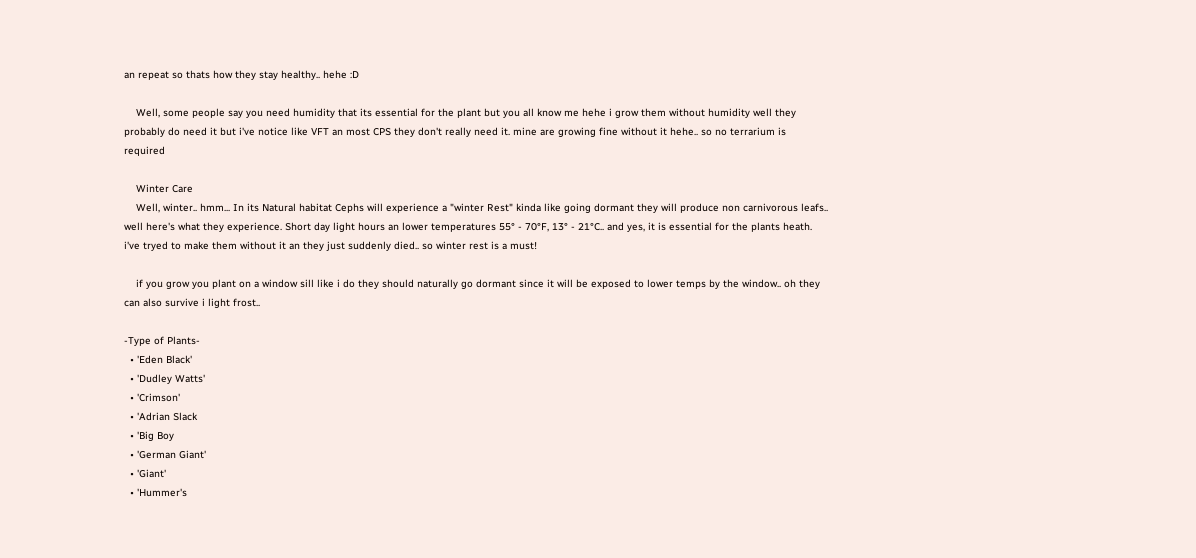an repeat so thats how they stay healthy.. hehe :D

    Well, some people say you need humidity that its essential for the plant but you all know me hehe i grow them without humidity well they probably do need it but i've notice like VFT an most CPS they don't really need it. mine are growing fine without it hehe.. so no terrarium is required

    Winter Care
    Well, winter.. hmm... In its Natural habitat Cephs will experience a "winter Rest" kinda like going dormant they will produce non carnivorous leafs.. well here's what they experience. Short day light hours an lower temperatures 55° - 70°F, 13° - 21°C.. and yes, it is essential for the plants heath. i've tryed to make them without it an they just suddenly died.. so winter rest is a must!

    if you grow you plant on a window sill like i do they should naturally go dormant since it will be exposed to lower temps by the window.. oh they can also survive i light frost..

-Type of Plants-
  • 'Eden Black'
  • 'Dudley Watts'
  • 'Crimson'
  • 'Adrian Slack
  • 'Big Boy
  • 'German Giant'
  • 'Giant'
  • 'Hummer's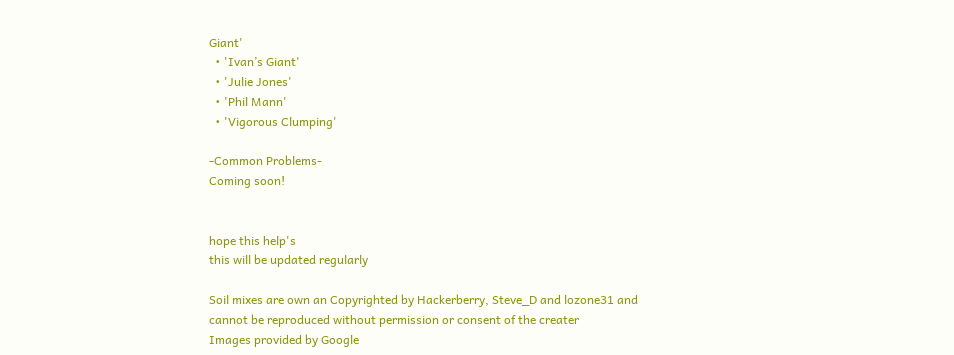Giant'
  • 'Ivan’s Giant'
  • 'Julie Jones'
  • 'Phil Mann'
  • 'Vigorous Clumping'

-Common Problems-
Coming soon!


hope this help's
this will be updated regularly

Soil mixes are own an Copyrighted by Hackerberry, Steve_D and lozone31 and cannot be reproduced without permission or consent of the creater
Images provided by Google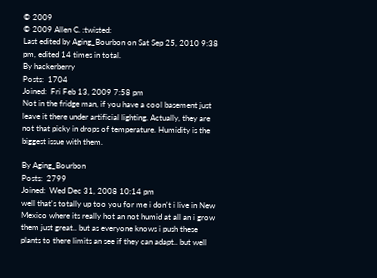© 2009
© 2009 Allen C. :twisted:
Last edited by Aging_Bourbon on Sat Sep 25, 2010 9:38 pm, edited 14 times in total.
By hackerberry
Posts:  1704
Joined:  Fri Feb 13, 2009 7:58 pm
Not in the fridge man, if you have a cool basement just leave it there under artificial lighting. Actually, they are not that picky in drops of temperature. Humidity is the biggest issue with them.

By Aging_Bourbon
Posts:  2799
Joined:  Wed Dec 31, 2008 10:14 pm
well that's totally up too you for me i don't i live in New Mexico where its really hot an not humid at all an i grow them just great.. but as everyone knows i push these plants to there limits an see if they can adapt.. but well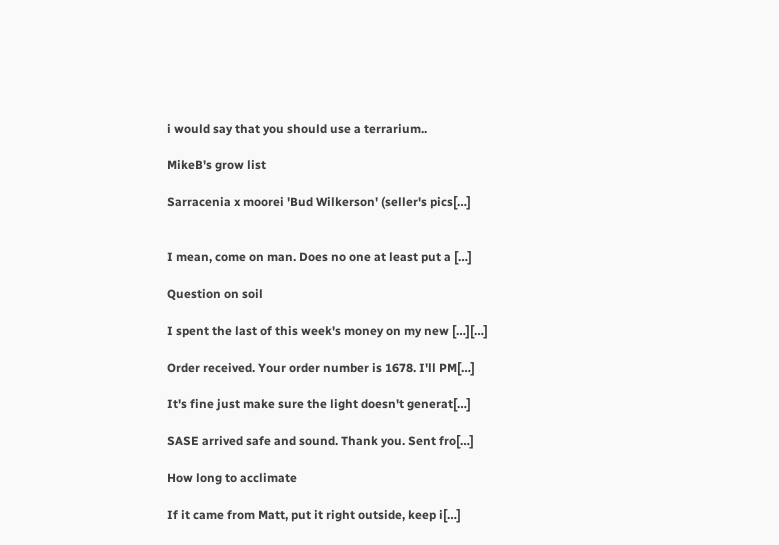i would say that you should use a terrarium..

MikeB's grow list

Sarracenia x moorei 'Bud Wilkerson' (seller's pics[…]


I mean, come on man. Does no one at least put a […]

Question on soil

I spent the last of this week's money on my new […][…]

Order received. Your order number is 1678. I'll PM[…]

It's fine just make sure the light doesn't generat[…]

SASE arrived safe and sound. Thank you. Sent fro[…]

How long to acclimate

If it came from Matt, put it right outside, keep i[…]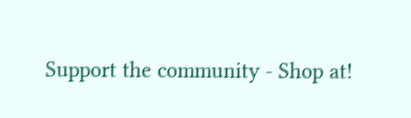Support the community - Shop at!